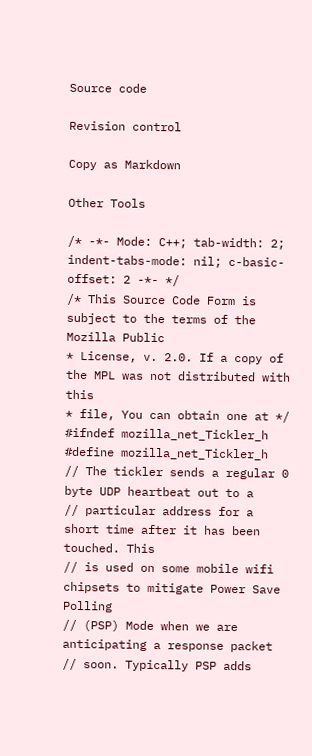Source code

Revision control

Copy as Markdown

Other Tools

/* -*- Mode: C++; tab-width: 2; indent-tabs-mode: nil; c-basic-offset: 2 -*- */
/* This Source Code Form is subject to the terms of the Mozilla Public
* License, v. 2.0. If a copy of the MPL was not distributed with this
* file, You can obtain one at */
#ifndef mozilla_net_Tickler_h
#define mozilla_net_Tickler_h
// The tickler sends a regular 0 byte UDP heartbeat out to a
// particular address for a short time after it has been touched. This
// is used on some mobile wifi chipsets to mitigate Power Save Polling
// (PSP) Mode when we are anticipating a response packet
// soon. Typically PSP adds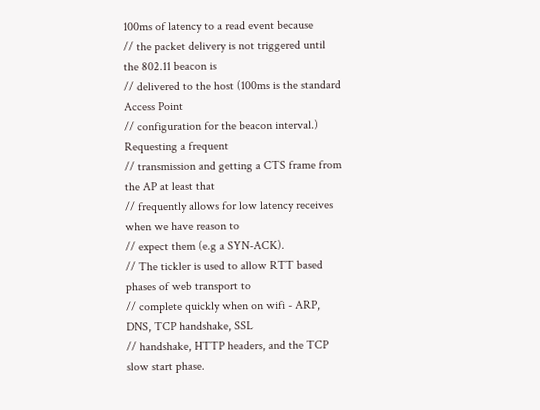100ms of latency to a read event because
// the packet delivery is not triggered until the 802.11 beacon is
// delivered to the host (100ms is the standard Access Point
// configuration for the beacon interval.) Requesting a frequent
// transmission and getting a CTS frame from the AP at least that
// frequently allows for low latency receives when we have reason to
// expect them (e.g a SYN-ACK).
// The tickler is used to allow RTT based phases of web transport to
// complete quickly when on wifi - ARP, DNS, TCP handshake, SSL
// handshake, HTTP headers, and the TCP slow start phase.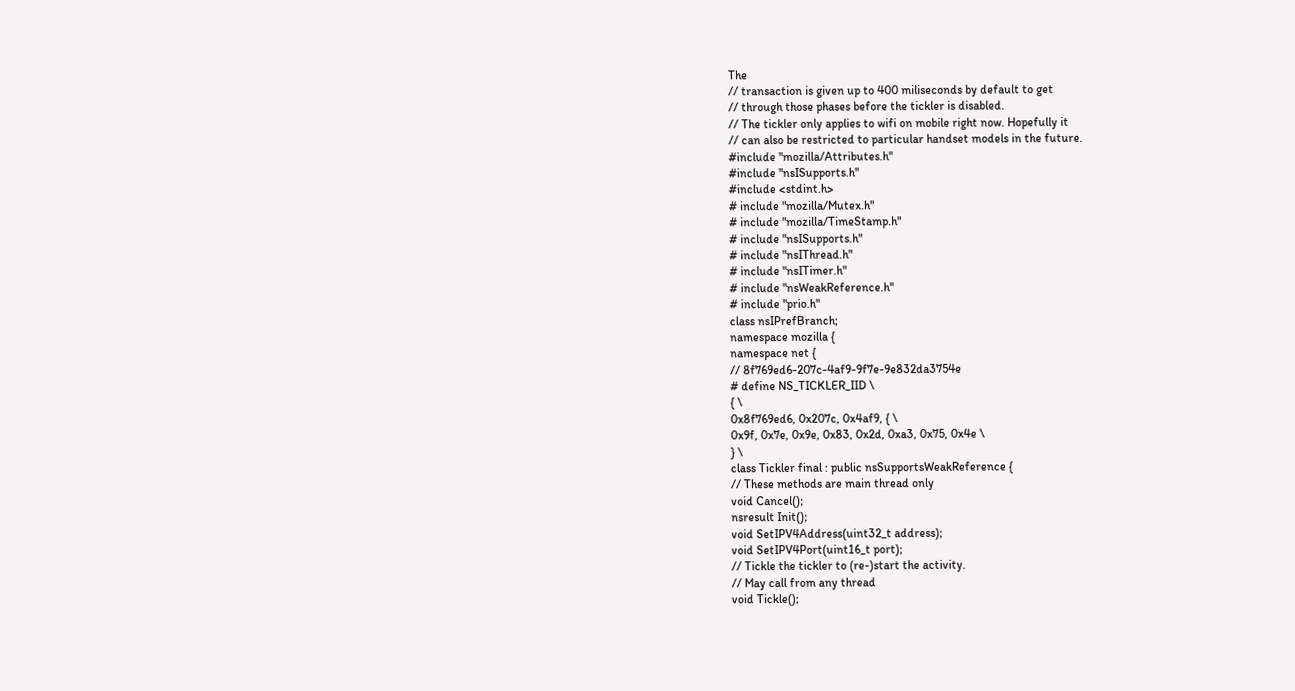The
// transaction is given up to 400 miliseconds by default to get
// through those phases before the tickler is disabled.
// The tickler only applies to wifi on mobile right now. Hopefully it
// can also be restricted to particular handset models in the future.
#include "mozilla/Attributes.h"
#include "nsISupports.h"
#include <stdint.h>
# include "mozilla/Mutex.h"
# include "mozilla/TimeStamp.h"
# include "nsISupports.h"
# include "nsIThread.h"
# include "nsITimer.h"
# include "nsWeakReference.h"
# include "prio.h"
class nsIPrefBranch;
namespace mozilla {
namespace net {
// 8f769ed6-207c-4af9-9f7e-9e832da3754e
# define NS_TICKLER_IID \
{ \
0x8f769ed6, 0x207c, 0x4af9, { \
0x9f, 0x7e, 0x9e, 0x83, 0x2d, 0xa3, 0x75, 0x4e \
} \
class Tickler final : public nsSupportsWeakReference {
// These methods are main thread only
void Cancel();
nsresult Init();
void SetIPV4Address(uint32_t address);
void SetIPV4Port(uint16_t port);
// Tickle the tickler to (re-)start the activity.
// May call from any thread
void Tickle();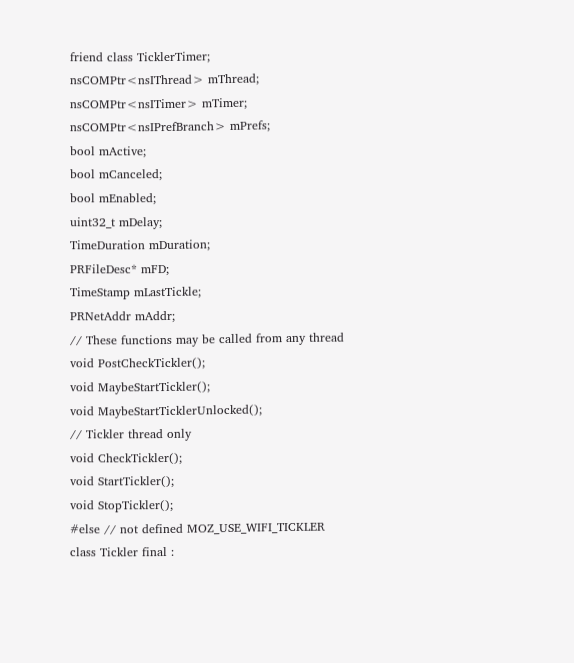friend class TicklerTimer;
nsCOMPtr<nsIThread> mThread;
nsCOMPtr<nsITimer> mTimer;
nsCOMPtr<nsIPrefBranch> mPrefs;
bool mActive;
bool mCanceled;
bool mEnabled;
uint32_t mDelay;
TimeDuration mDuration;
PRFileDesc* mFD;
TimeStamp mLastTickle;
PRNetAddr mAddr;
// These functions may be called from any thread
void PostCheckTickler();
void MaybeStartTickler();
void MaybeStartTicklerUnlocked();
// Tickler thread only
void CheckTickler();
void StartTickler();
void StopTickler();
#else // not defined MOZ_USE_WIFI_TICKLER
class Tickler final :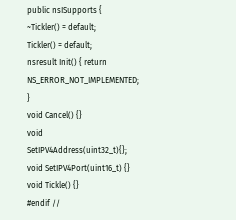public nsISupports {
~Tickler() = default;
Tickler() = default;
nsresult Init() { return NS_ERROR_NOT_IMPLEMENTED; }
void Cancel() {}
void SetIPV4Address(uint32_t){};
void SetIPV4Port(uint16_t) {}
void Tickle() {}
#endif //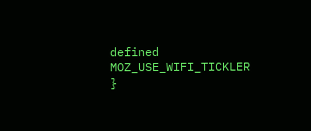defined MOZ_USE_WIFI_TICKLER
}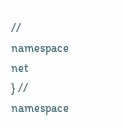// namespace net
} // namespace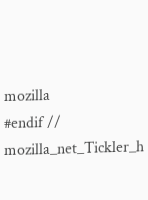mozilla
#endif // mozilla_net_Tickler_h